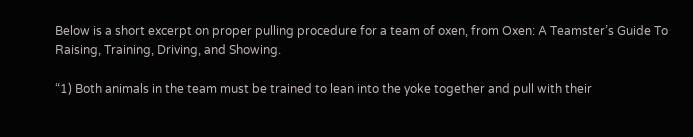Below is a short excerpt on proper pulling procedure for a team of oxen, from Oxen: A Teamster’s Guide To Raising, Training, Driving, and Showing.

“1) Both animals in the team must be trained to lean into the yoke together and pull with their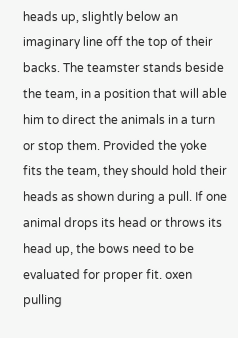heads up, slightly below an imaginary line off the top of their backs. The teamster stands beside the team, in a position that will able him to direct the animals in a turn or stop them. Provided the yoke fits the team, they should hold their heads as shown during a pull. If one animal drops its head or throws its head up, the bows need to be evaluated for proper fit. oxen pulling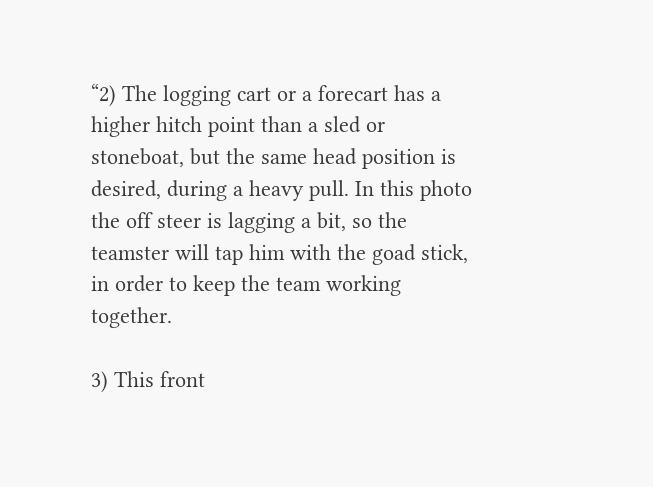“2) The logging cart or a forecart has a higher hitch point than a sled or stoneboat, but the same head position is desired, during a heavy pull. In this photo the off steer is lagging a bit, so the teamster will tap him with the goad stick, in order to keep the team working together.

3) This front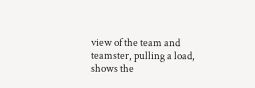view of the team and teamster, pulling a load, shows the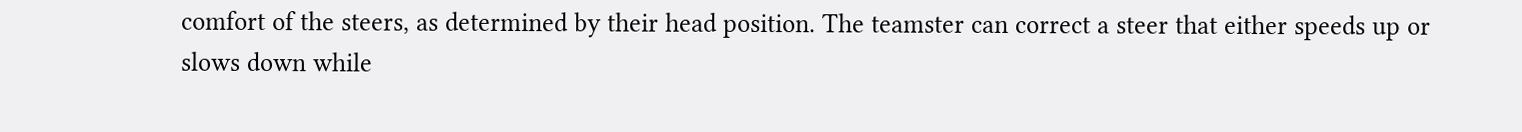comfort of the steers, as determined by their head position. The teamster can correct a steer that either speeds up or slows down while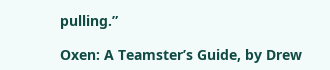pulling.”

Oxen: A Teamster’s Guide, by Drew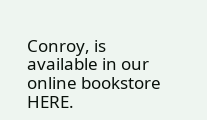Conroy, is available in our online bookstore HERE.